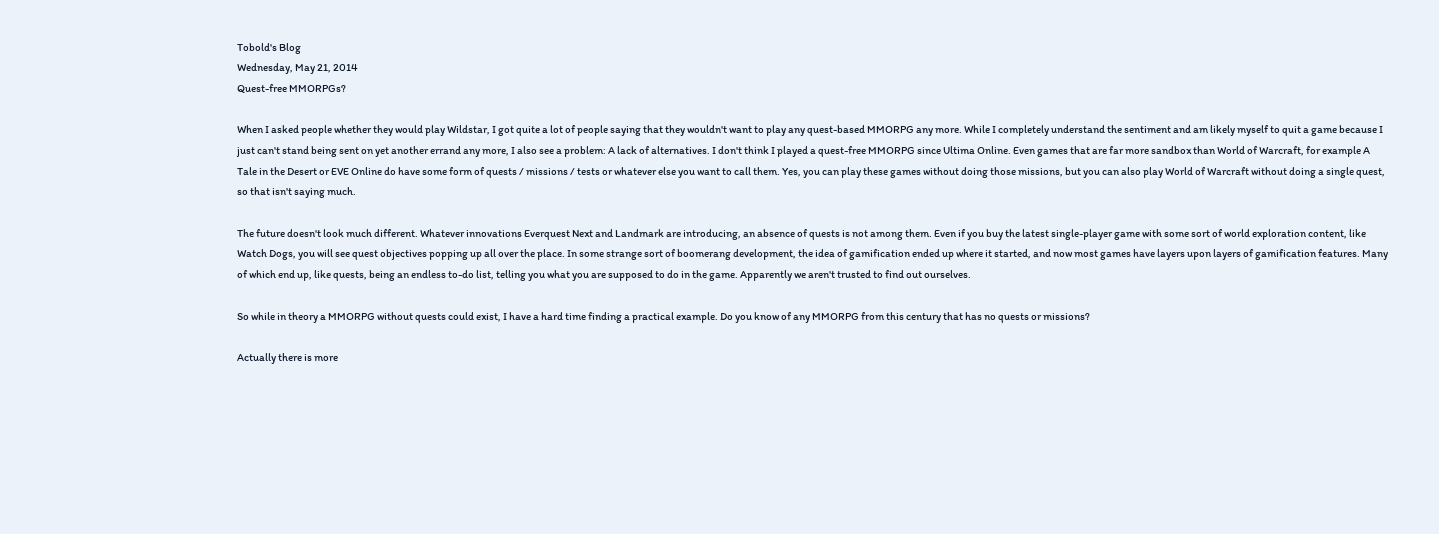Tobold's Blog
Wednesday, May 21, 2014
Quest-free MMORPGs?

When I asked people whether they would play Wildstar, I got quite a lot of people saying that they wouldn't want to play any quest-based MMORPG any more. While I completely understand the sentiment and am likely myself to quit a game because I just can't stand being sent on yet another errand any more, I also see a problem: A lack of alternatives. I don't think I played a quest-free MMORPG since Ultima Online. Even games that are far more sandbox than World of Warcraft, for example A Tale in the Desert or EVE Online do have some form of quests / missions / tests or whatever else you want to call them. Yes, you can play these games without doing those missions, but you can also play World of Warcraft without doing a single quest, so that isn't saying much.

The future doesn't look much different. Whatever innovations Everquest Next and Landmark are introducing, an absence of quests is not among them. Even if you buy the latest single-player game with some sort of world exploration content, like Watch Dogs, you will see quest objectives popping up all over the place. In some strange sort of boomerang development, the idea of gamification ended up where it started, and now most games have layers upon layers of gamification features. Many of which end up, like quests, being an endless to-do list, telling you what you are supposed to do in the game. Apparently we aren't trusted to find out ourselves.

So while in theory a MMORPG without quests could exist, I have a hard time finding a practical example. Do you know of any MMORPG from this century that has no quests or missions?

Actually there is more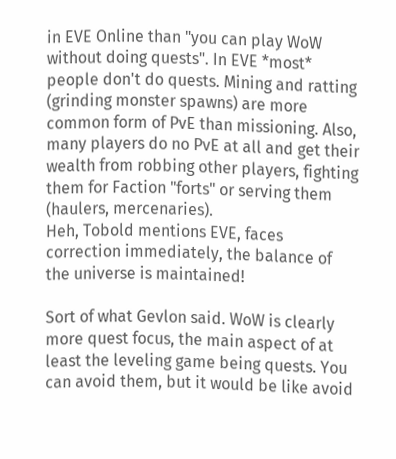in EVE Online than "you can play WoW without doing quests". In EVE *most* people don't do quests. Mining and ratting (grinding monster spawns) are more common form of PvE than missioning. Also, many players do no PvE at all and get their wealth from robbing other players, fighting them for Faction "forts" or serving them (haulers, mercenaries).
Heh, Tobold mentions EVE, faces correction immediately, the balance of the universe is maintained!

Sort of what Gevlon said. WoW is clearly more quest focus, the main aspect of at least the leveling game being quests. You can avoid them, but it would be like avoid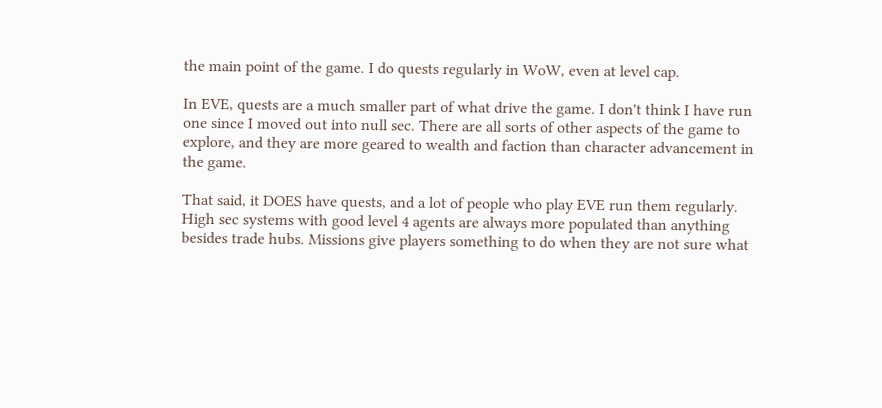the main point of the game. I do quests regularly in WoW, even at level cap.

In EVE, quests are a much smaller part of what drive the game. I don't think I have run one since I moved out into null sec. There are all sorts of other aspects of the game to explore, and they are more geared to wealth and faction than character advancement in the game.

That said, it DOES have quests, and a lot of people who play EVE run them regularly. High sec systems with good level 4 agents are always more populated than anything besides trade hubs. Missions give players something to do when they are not sure what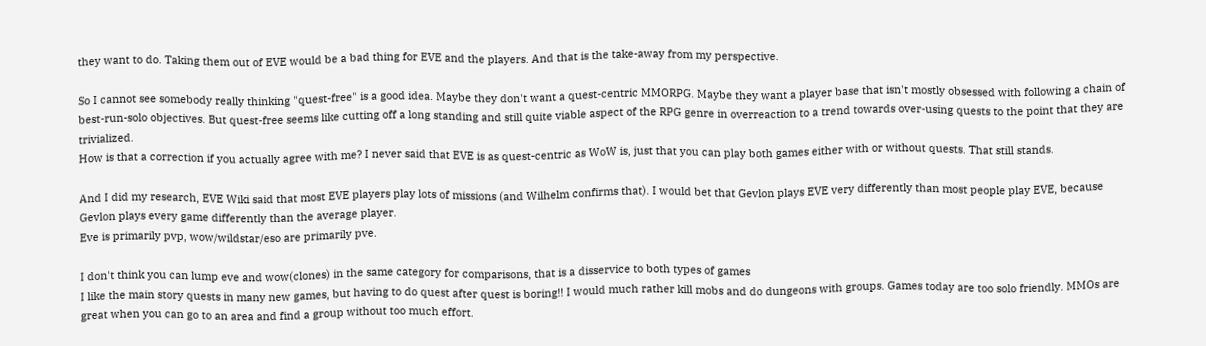they want to do. Taking them out of EVE would be a bad thing for EVE and the players. And that is the take-away from my perspective.

So I cannot see somebody really thinking "quest-free" is a good idea. Maybe they don't want a quest-centric MMORPG. Maybe they want a player base that isn't mostly obsessed with following a chain of best-run-solo objectives. But quest-free seems like cutting off a long standing and still quite viable aspect of the RPG genre in overreaction to a trend towards over-using quests to the point that they are trivialized.
How is that a correction if you actually agree with me? I never said that EVE is as quest-centric as WoW is, just that you can play both games either with or without quests. That still stands.

And I did my research, EVE Wiki said that most EVE players play lots of missions (and Wilhelm confirms that). I would bet that Gevlon plays EVE very differently than most people play EVE, because Gevlon plays every game differently than the average player.
Eve is primarily pvp, wow/wildstar/eso are primarily pve.

I don't think you can lump eve and wow(clones) in the same category for comparisons, that is a disservice to both types of games
I like the main story quests in many new games, but having to do quest after quest is boring!! I would much rather kill mobs and do dungeons with groups. Games today are too solo friendly. MMOs are great when you can go to an area and find a group without too much effort.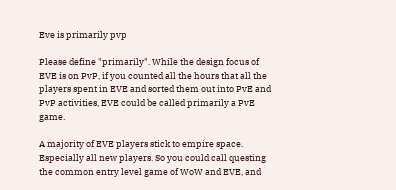Eve is primarily pvp

Please define "primarily". While the design focus of EVE is on PvP, if you counted all the hours that all the players spent in EVE and sorted them out into PvE and PvP activities, EVE could be called primarily a PvE game.

A majority of EVE players stick to empire space. Especially all new players. So you could call questing the common entry level game of WoW and EVE, and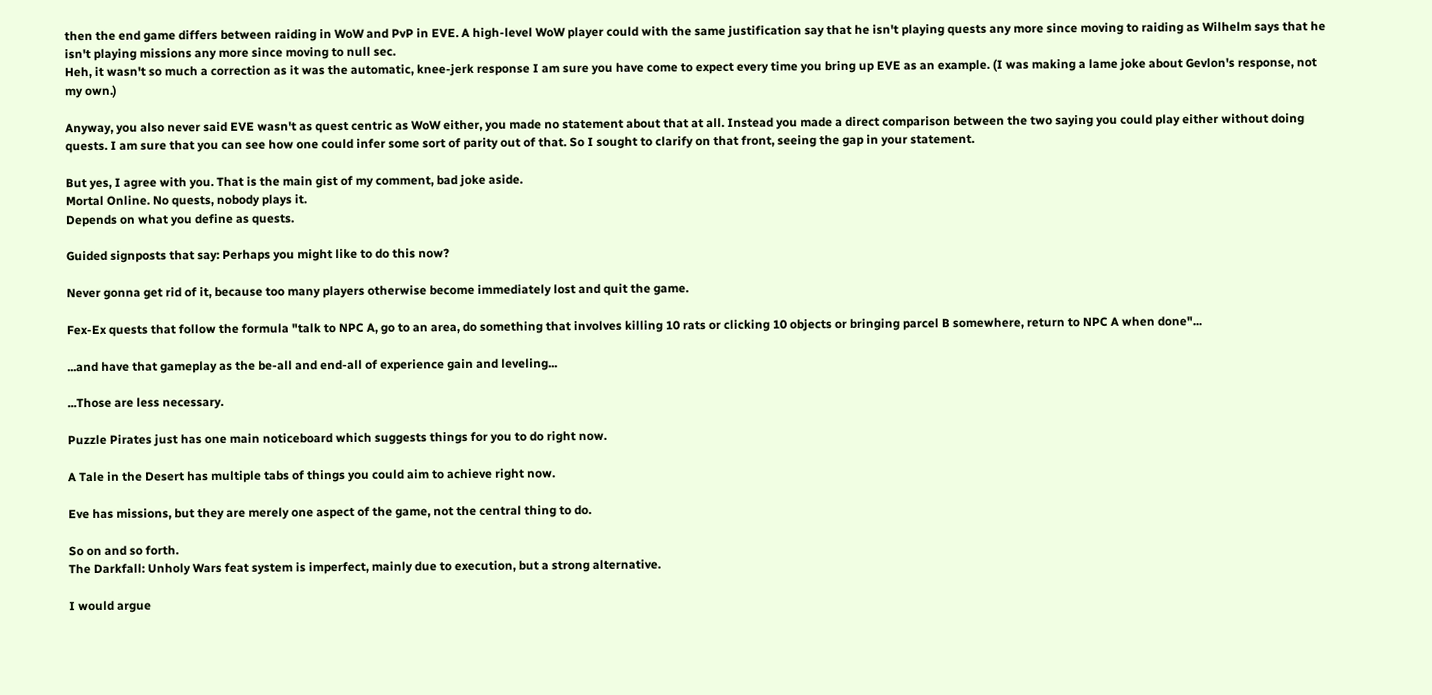then the end game differs between raiding in WoW and PvP in EVE. A high-level WoW player could with the same justification say that he isn't playing quests any more since moving to raiding as Wilhelm says that he isn't playing missions any more since moving to null sec.
Heh, it wasn't so much a correction as it was the automatic, knee-jerk response I am sure you have come to expect every time you bring up EVE as an example. (I was making a lame joke about Gevlon's response, not my own.)

Anyway, you also never said EVE wasn't as quest centric as WoW either, you made no statement about that at all. Instead you made a direct comparison between the two saying you could play either without doing quests. I am sure that you can see how one could infer some sort of parity out of that. So I sought to clarify on that front, seeing the gap in your statement.

But yes, I agree with you. That is the main gist of my comment, bad joke aside.
Mortal Online. No quests, nobody plays it.
Depends on what you define as quests.

Guided signposts that say: Perhaps you might like to do this now?

Never gonna get rid of it, because too many players otherwise become immediately lost and quit the game.

Fex-Ex quests that follow the formula "talk to NPC A, go to an area, do something that involves killing 10 rats or clicking 10 objects or bringing parcel B somewhere, return to NPC A when done"...

...and have that gameplay as the be-all and end-all of experience gain and leveling...

...Those are less necessary.

Puzzle Pirates just has one main noticeboard which suggests things for you to do right now.

A Tale in the Desert has multiple tabs of things you could aim to achieve right now.

Eve has missions, but they are merely one aspect of the game, not the central thing to do.

So on and so forth.
The Darkfall: Unholy Wars feat system is imperfect, mainly due to execution, but a strong alternative.

I would argue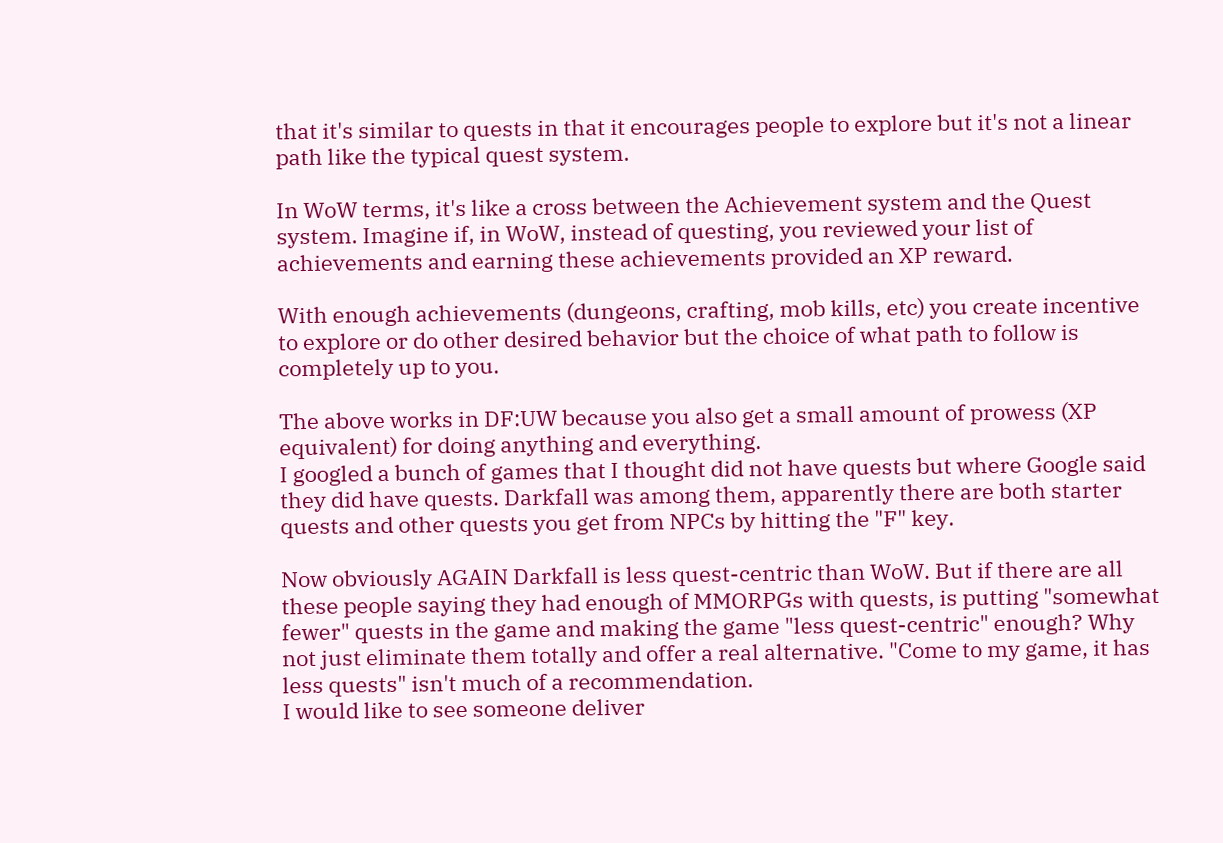that it's similar to quests in that it encourages people to explore but it's not a linear path like the typical quest system.

In WoW terms, it's like a cross between the Achievement system and the Quest system. Imagine if, in WoW, instead of questing, you reviewed your list of achievements and earning these achievements provided an XP reward.

With enough achievements (dungeons, crafting, mob kills, etc) you create incentive to explore or do other desired behavior but the choice of what path to follow is completely up to you.

The above works in DF:UW because you also get a small amount of prowess (XP equivalent) for doing anything and everything.
I googled a bunch of games that I thought did not have quests but where Google said they did have quests. Darkfall was among them, apparently there are both starter quests and other quests you get from NPCs by hitting the "F" key.

Now obviously AGAIN Darkfall is less quest-centric than WoW. But if there are all these people saying they had enough of MMORPGs with quests, is putting "somewhat fewer" quests in the game and making the game "less quest-centric" enough? Why not just eliminate them totally and offer a real alternative. "Come to my game, it has less quests" isn't much of a recommendation.
I would like to see someone deliver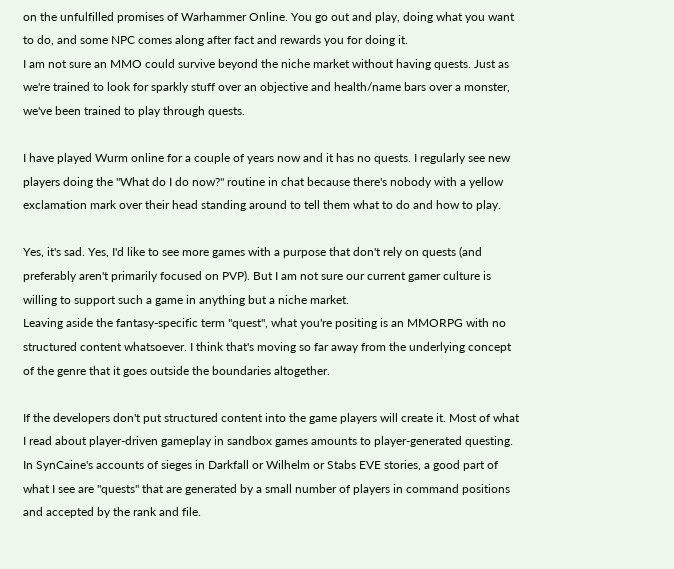on the unfulfilled promises of Warhammer Online. You go out and play, doing what you want to do, and some NPC comes along after fact and rewards you for doing it.
I am not sure an MMO could survive beyond the niche market without having quests. Just as we're trained to look for sparkly stuff over an objective and health/name bars over a monster, we've been trained to play through quests.

I have played Wurm online for a couple of years now and it has no quests. I regularly see new players doing the "What do I do now?" routine in chat because there's nobody with a yellow exclamation mark over their head standing around to tell them what to do and how to play.

Yes, it's sad. Yes, I'd like to see more games with a purpose that don't rely on quests (and preferably aren't primarily focused on PVP). But I am not sure our current gamer culture is willing to support such a game in anything but a niche market.
Leaving aside the fantasy-specific term "quest", what you're positing is an MMORPG with no structured content whatsoever. I think that's moving so far away from the underlying concept of the genre that it goes outside the boundaries altogether.

If the developers don't put structured content into the game players will create it. Most of what I read about player-driven gameplay in sandbox games amounts to player-generated questing. In SynCaine's accounts of sieges in Darkfall or Wilhelm or Stabs EVE stories, a good part of what I see are "quests" that are generated by a small number of players in command positions and accepted by the rank and file.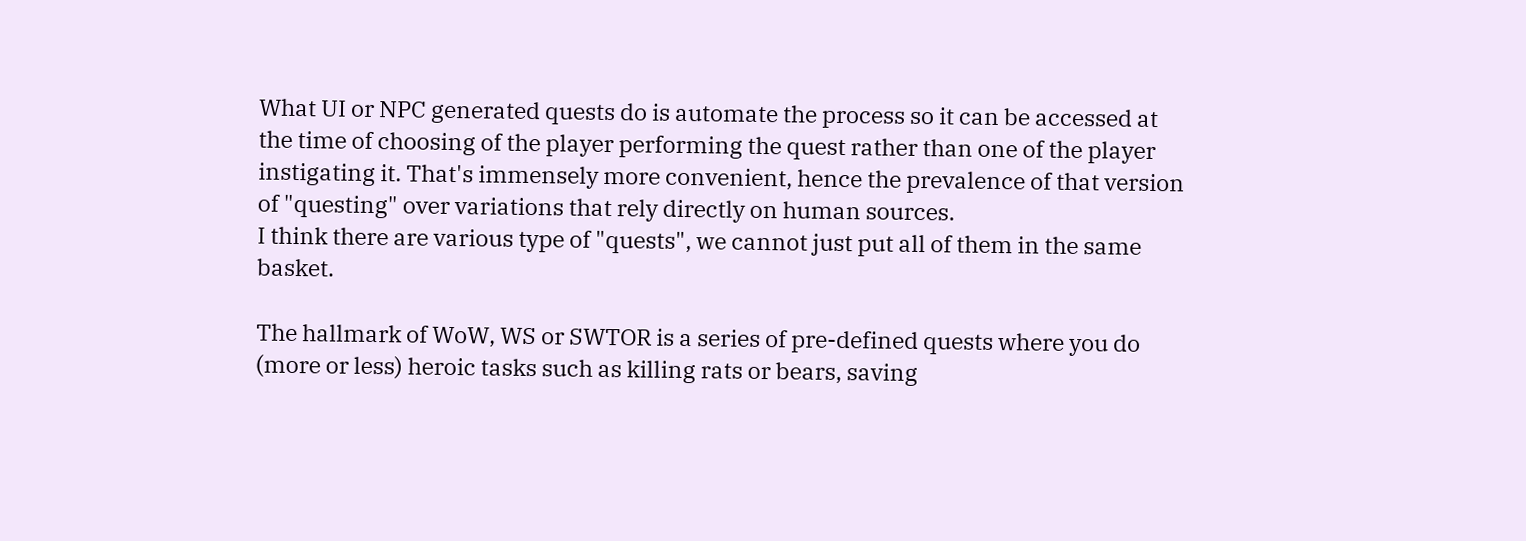What UI or NPC generated quests do is automate the process so it can be accessed at the time of choosing of the player performing the quest rather than one of the player instigating it. That's immensely more convenient, hence the prevalence of that version of "questing" over variations that rely directly on human sources.
I think there are various type of "quests", we cannot just put all of them in the same basket.

The hallmark of WoW, WS or SWTOR is a series of pre-defined quests where you do (more or less) heroic tasks such as killing rats or bears, saving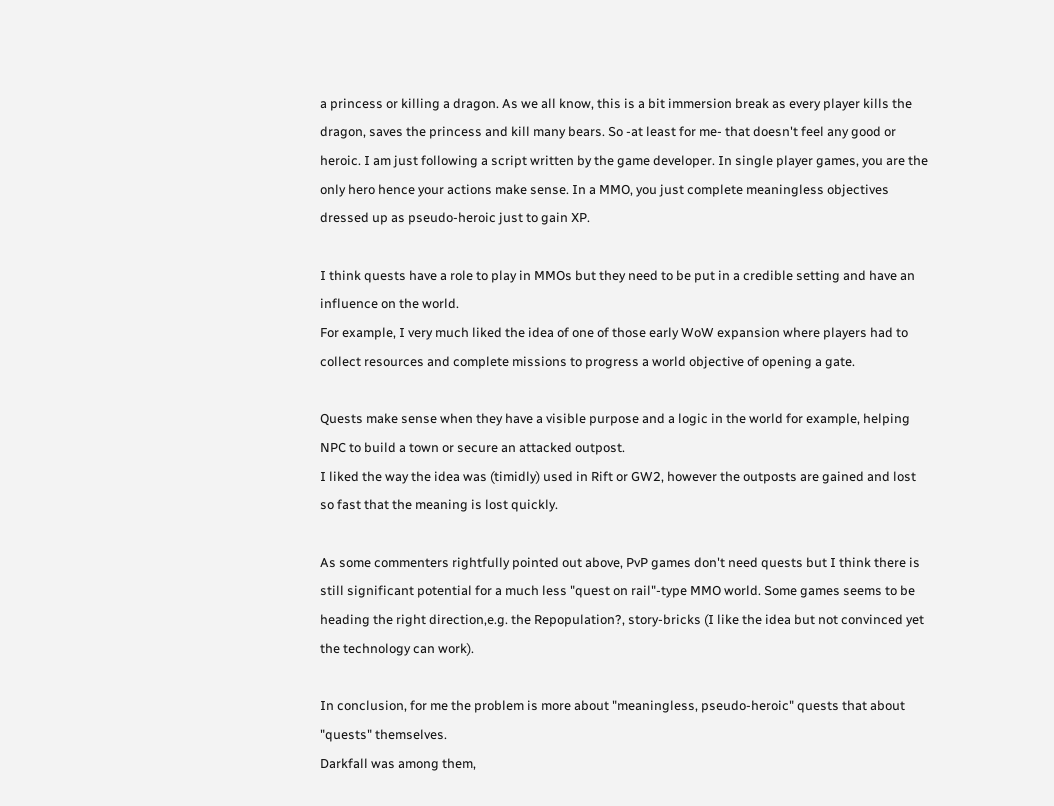a princess or killing a dragon. As we all know, this is a bit immersion break as every player kills the dragon, saves the princess and kill many bears. So -at least for me- that doesn't feel any good or heroic. I am just following a script written by the game developer. In single player games, you are the only hero hence your actions make sense. In a MMO, you just complete meaningless objectives dressed up as pseudo-heroic just to gain XP.

I think quests have a role to play in MMOs but they need to be put in a credible setting and have an influence on the world.
For example, I very much liked the idea of one of those early WoW expansion where players had to collect resources and complete missions to progress a world objective of opening a gate.

Quests make sense when they have a visible purpose and a logic in the world for example, helping NPC to build a town or secure an attacked outpost.
I liked the way the idea was (timidly) used in Rift or GW2, however the outposts are gained and lost so fast that the meaning is lost quickly.

As some commenters rightfully pointed out above, PvP games don't need quests but I think there is still significant potential for a much less "quest on rail"-type MMO world. Some games seems to be heading the right direction,e.g. the Repopulation?, story-bricks (I like the idea but not convinced yet the technology can work).

In conclusion, for me the problem is more about "meaningless, pseudo-heroic" quests that about "quests" themselves.
Darkfall was among them,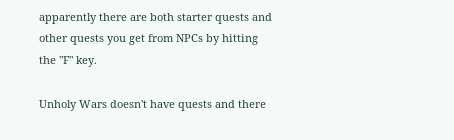apparently there are both starter quests and other quests you get from NPCs by hitting the "F" key.

Unholy Wars doesn't have quests and there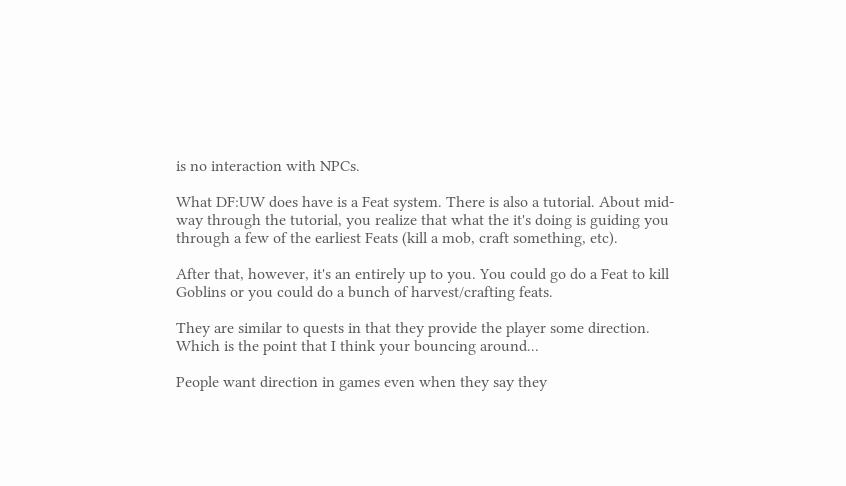is no interaction with NPCs.

What DF:UW does have is a Feat system. There is also a tutorial. About mid-way through the tutorial, you realize that what the it's doing is guiding you through a few of the earliest Feats (kill a mob, craft something, etc).

After that, however, it's an entirely up to you. You could go do a Feat to kill Goblins or you could do a bunch of harvest/crafting feats.

They are similar to quests in that they provide the player some direction. Which is the point that I think your bouncing around...

People want direction in games even when they say they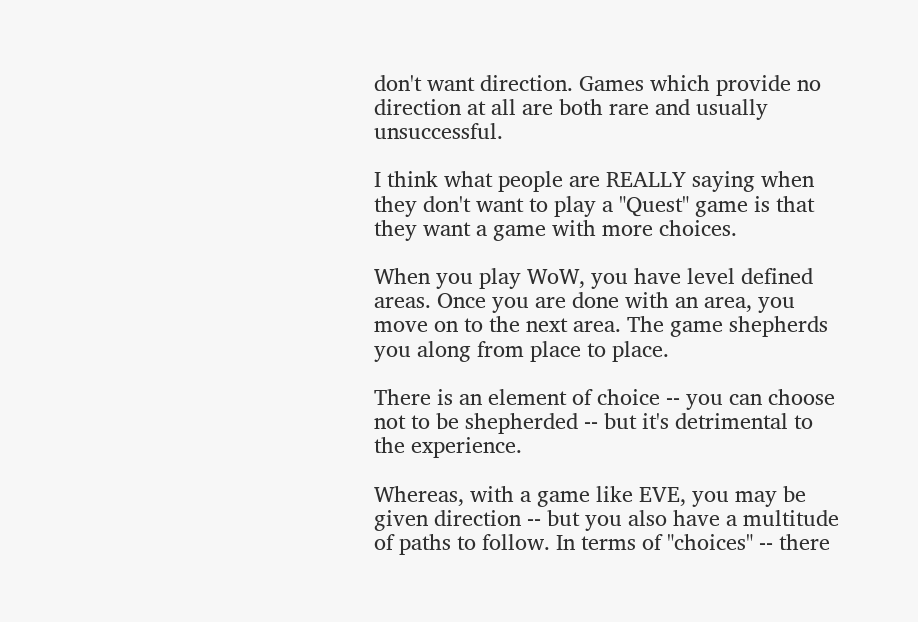don't want direction. Games which provide no direction at all are both rare and usually unsuccessful.

I think what people are REALLY saying when they don't want to play a "Quest" game is that they want a game with more choices.

When you play WoW, you have level defined areas. Once you are done with an area, you move on to the next area. The game shepherds you along from place to place.

There is an element of choice -- you can choose not to be shepherded -- but it's detrimental to the experience.

Whereas, with a game like EVE, you may be given direction -- but you also have a multitude of paths to follow. In terms of "choices" -- there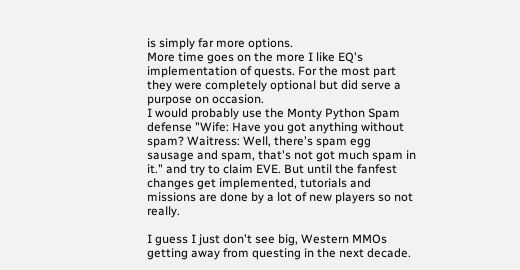is simply far more options.
More time goes on the more I like EQ's implementation of quests. For the most part they were completely optional but did serve a purpose on occasion.
I would probably use the Monty Python Spam defense "Wife: Have you got anything without spam? Waitress: Well, there's spam egg sausage and spam, that's not got much spam in it." and try to claim EVE. But until the fanfest changes get implemented, tutorials and missions are done by a lot of new players so not really.

I guess I just don't see big, Western MMOs getting away from questing in the next decade.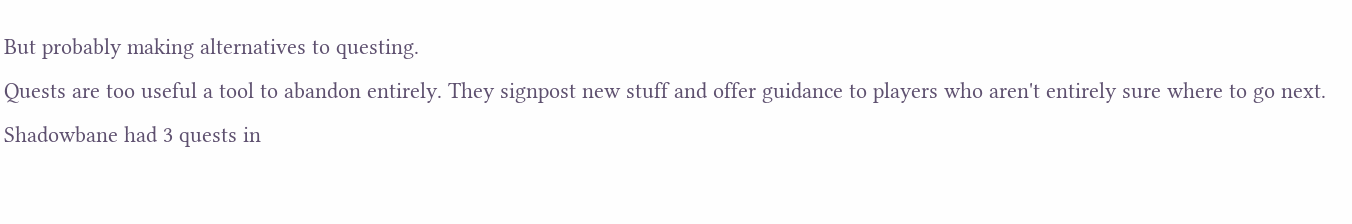But probably making alternatives to questing.
Quests are too useful a tool to abandon entirely. They signpost new stuff and offer guidance to players who aren't entirely sure where to go next.
Shadowbane had 3 quests in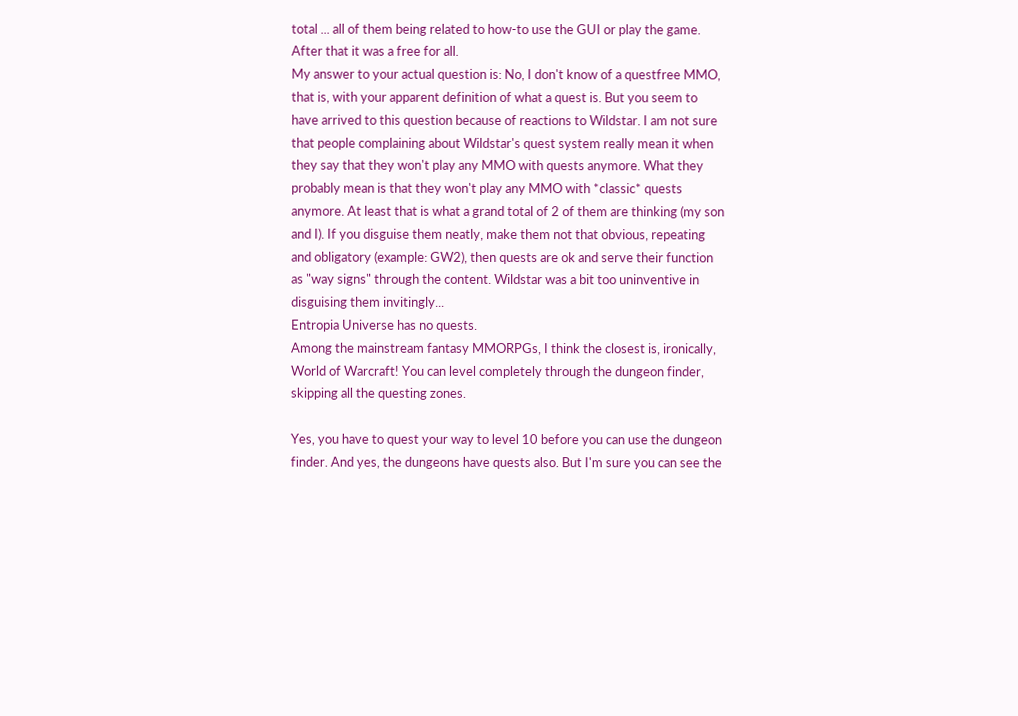total ... all of them being related to how-to use the GUI or play the game. After that it was a free for all.
My answer to your actual question is: No, I don't know of a questfree MMO, that is, with your apparent definition of what a quest is. But you seem to have arrived to this question because of reactions to Wildstar. I am not sure that people complaining about Wildstar's quest system really mean it when they say that they won't play any MMO with quests anymore. What they probably mean is that they won't play any MMO with *classic* quests anymore. At least that is what a grand total of 2 of them are thinking (my son and I). If you disguise them neatly, make them not that obvious, repeating and obligatory (example: GW2), then quests are ok and serve their function as "way signs" through the content. Wildstar was a bit too uninventive in disguising them invitingly...
Entropia Universe has no quests.
Among the mainstream fantasy MMORPGs, I think the closest is, ironically, World of Warcraft! You can level completely through the dungeon finder, skipping all the questing zones.

Yes, you have to quest your way to level 10 before you can use the dungeon finder. And yes, the dungeons have quests also. But I'm sure you can see the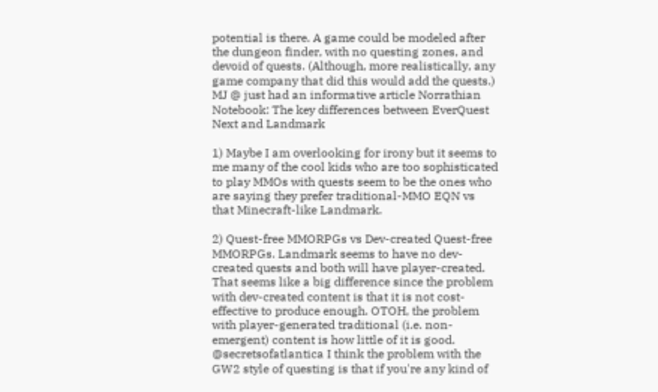potential is there. A game could be modeled after the dungeon finder, with no questing zones, and devoid of quests. (Although, more realistically, any game company that did this would add the quests.)
MJ @ just had an informative article Norrathian Notebook: The key differences between EverQuest Next and Landmark

1) Maybe I am overlooking for irony but it seems to me many of the cool kids who are too sophisticated to play MMOs with quests seem to be the ones who are saying they prefer traditional-MMO EQN vs that Minecraft-like Landmark.

2) Quest-free MMORPGs vs Dev-created Quest-free MMORPGs. Landmark seems to have no dev-created quests and both will have player-created. That seems like a big difference since the problem with dev-created content is that it is not cost-effective to produce enough. OTOH, the problem with player-generated traditional (i.e. non-emergent) content is how little of it is good.
@secretsofatlantica I think the problem with the GW2 style of questing is that if you're any kind of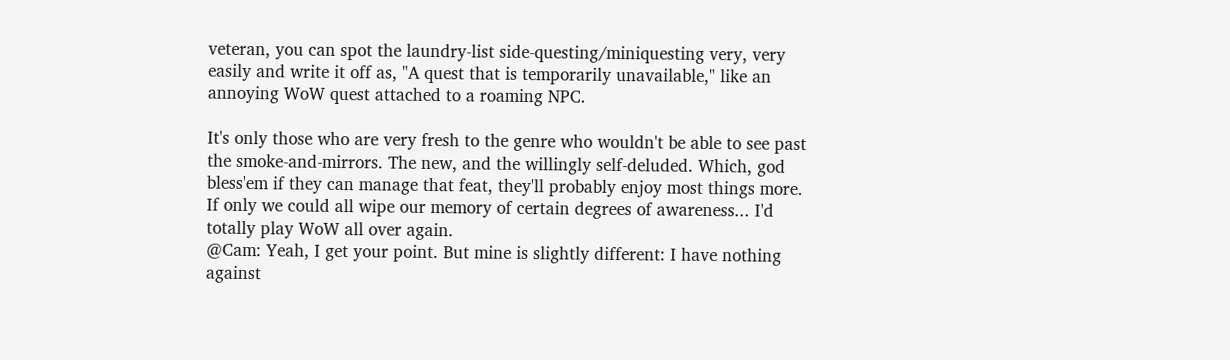veteran, you can spot the laundry-list side-questing/miniquesting very, very easily and write it off as, "A quest that is temporarily unavailable," like an annoying WoW quest attached to a roaming NPC.

It's only those who are very fresh to the genre who wouldn't be able to see past the smoke-and-mirrors. The new, and the willingly self-deluded. Which, god bless'em if they can manage that feat, they'll probably enjoy most things more. If only we could all wipe our memory of certain degrees of awareness... I'd totally play WoW all over again.
@Cam: Yeah, I get your point. But mine is slightly different: I have nothing against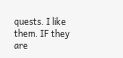quests. I like them. IF they are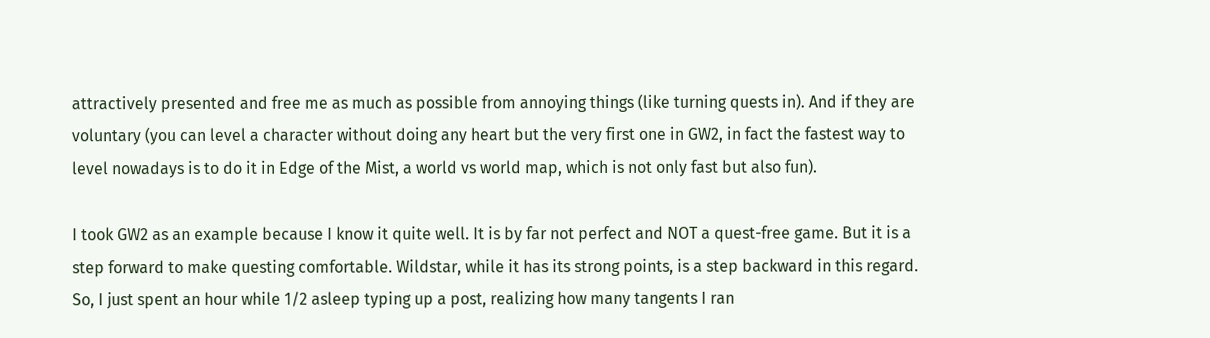attractively presented and free me as much as possible from annoying things (like turning quests in). And if they are voluntary (you can level a character without doing any heart but the very first one in GW2, in fact the fastest way to level nowadays is to do it in Edge of the Mist, a world vs world map, which is not only fast but also fun).

I took GW2 as an example because I know it quite well. It is by far not perfect and NOT a quest-free game. But it is a step forward to make questing comfortable. Wildstar, while it has its strong points, is a step backward in this regard.
So, I just spent an hour while 1/2 asleep typing up a post, realizing how many tangents I ran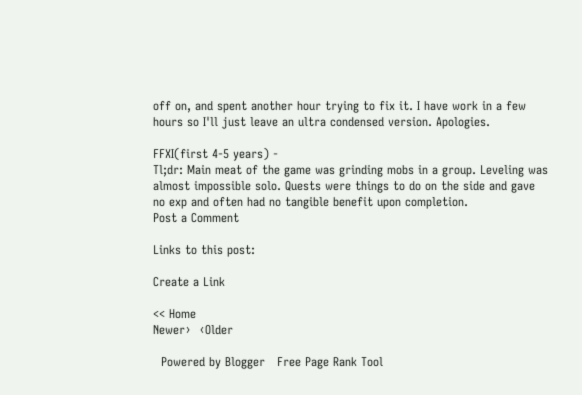off on, and spent another hour trying to fix it. I have work in a few hours so I'll just leave an ultra condensed version. Apologies.

FFXI(first 4-5 years) -
Tl;dr: Main meat of the game was grinding mobs in a group. Leveling was almost impossible solo. Quests were things to do on the side and gave no exp and often had no tangible benefit upon completion.
Post a Comment

Links to this post:

Create a Link

<< Home
Newer›  ‹Older

  Powered by Blogger   Free Page Rank Tool